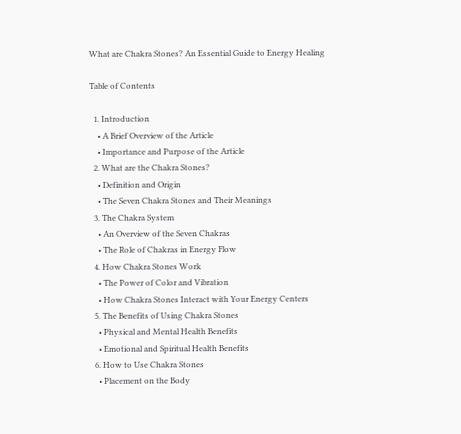What are Chakra Stones? An Essential Guide to Energy Healing

Table of Contents

  1. Introduction
    • A Brief Overview of the Article
    • Importance and Purpose of the Article
  2. What are the Chakra Stones?
    • Definition and Origin
    • The Seven Chakra Stones and Their Meanings
  3. The Chakra System
    • An Overview of the Seven Chakras
    • The Role of Chakras in Energy Flow
  4. How Chakra Stones Work
    • The Power of Color and Vibration
    • How Chakra Stones Interact with Your Energy Centers
  5. The Benefits of Using Chakra Stones
    • Physical and Mental Health Benefits
    • Emotional and Spiritual Health Benefits
  6. How to Use Chakra Stones
    • Placement on the Body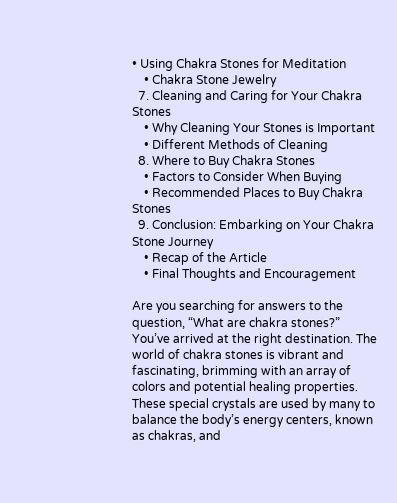• Using Chakra Stones for Meditation
    • Chakra Stone Jewelry
  7. Cleaning and Caring for Your Chakra Stones
    • Why Cleaning Your Stones is Important
    • Different Methods of Cleaning
  8. Where to Buy Chakra Stones
    • Factors to Consider When Buying
    • Recommended Places to Buy Chakra Stones
  9. Conclusion: Embarking on Your Chakra Stone Journey
    • Recap of the Article
    • Final Thoughts and Encouragement

Are you searching for answers to the question, “What are chakra stones?” You’ve arrived at the right destination. The world of chakra stones is vibrant and fascinating, brimming with an array of colors and potential healing properties. These special crystals are used by many to balance the body’s energy centers, known as chakras, and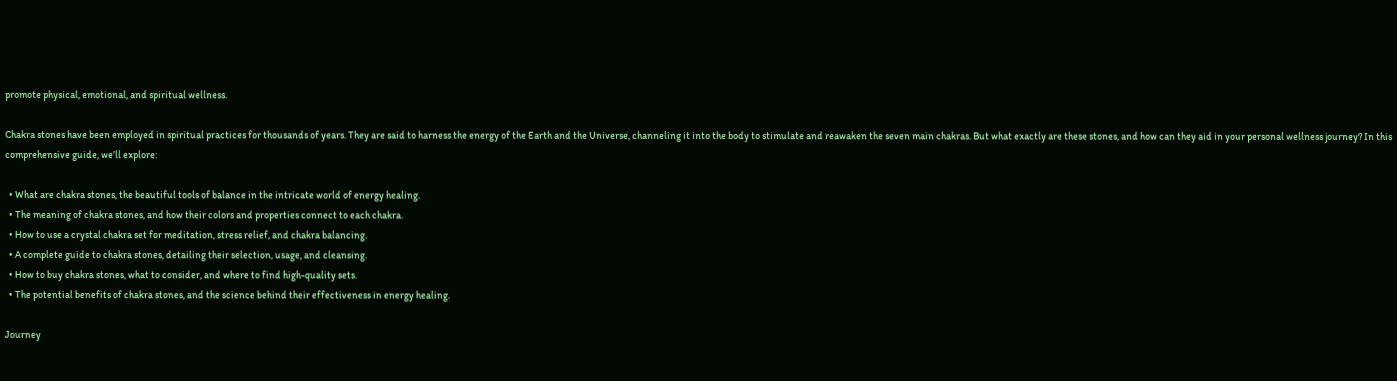promote physical, emotional, and spiritual wellness.

Chakra stones have been employed in spiritual practices for thousands of years. They are said to harness the energy of the Earth and the Universe, channeling it into the body to stimulate and reawaken the seven main chakras. But what exactly are these stones, and how can they aid in your personal wellness journey? In this comprehensive guide, we’ll explore:

  • What are chakra stones, the beautiful tools of balance in the intricate world of energy healing.
  • The meaning of chakra stones, and how their colors and properties connect to each chakra.
  • How to use a crystal chakra set for meditation, stress relief, and chakra balancing.
  • A complete guide to chakra stones, detailing their selection, usage, and cleansing.
  • How to buy chakra stones, what to consider, and where to find high-quality sets.
  • The potential benefits of chakra stones, and the science behind their effectiveness in energy healing.

Journey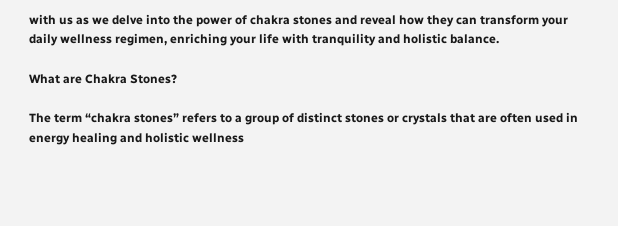with us as we delve into the power of chakra stones and reveal how they can transform your daily wellness regimen, enriching your life with tranquility and holistic balance.

What are Chakra Stones?

The term “chakra stones” refers to a group of distinct stones or crystals that are often used in energy healing and holistic wellness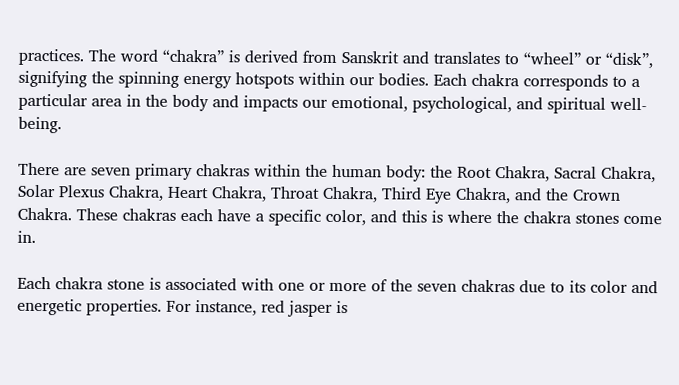practices. The word “chakra” is derived from Sanskrit and translates to “wheel” or “disk”, signifying the spinning energy hotspots within our bodies. Each chakra corresponds to a particular area in the body and impacts our emotional, psychological, and spiritual well-being.

There are seven primary chakras within the human body: the Root Chakra, Sacral Chakra, Solar Plexus Chakra, Heart Chakra, Throat Chakra, Third Eye Chakra, and the Crown Chakra. These chakras each have a specific color, and this is where the chakra stones come in.

Each chakra stone is associated with one or more of the seven chakras due to its color and energetic properties. For instance, red jasper is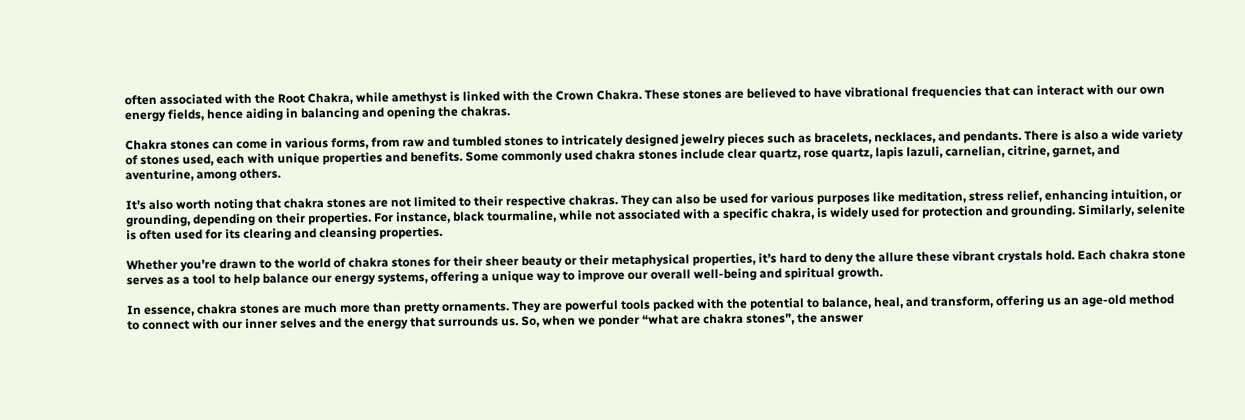often associated with the Root Chakra, while amethyst is linked with the Crown Chakra. These stones are believed to have vibrational frequencies that can interact with our own energy fields, hence aiding in balancing and opening the chakras.

Chakra stones can come in various forms, from raw and tumbled stones to intricately designed jewelry pieces such as bracelets, necklaces, and pendants. There is also a wide variety of stones used, each with unique properties and benefits. Some commonly used chakra stones include clear quartz, rose quartz, lapis lazuli, carnelian, citrine, garnet, and aventurine, among others.

It’s also worth noting that chakra stones are not limited to their respective chakras. They can also be used for various purposes like meditation, stress relief, enhancing intuition, or grounding, depending on their properties. For instance, black tourmaline, while not associated with a specific chakra, is widely used for protection and grounding. Similarly, selenite is often used for its clearing and cleansing properties.

Whether you’re drawn to the world of chakra stones for their sheer beauty or their metaphysical properties, it’s hard to deny the allure these vibrant crystals hold. Each chakra stone serves as a tool to help balance our energy systems, offering a unique way to improve our overall well-being and spiritual growth.

In essence, chakra stones are much more than pretty ornaments. They are powerful tools packed with the potential to balance, heal, and transform, offering us an age-old method to connect with our inner selves and the energy that surrounds us. So, when we ponder “what are chakra stones”, the answer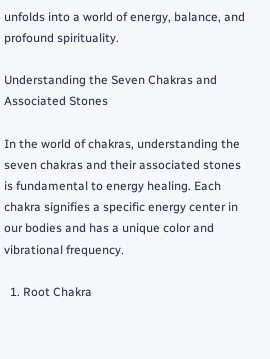unfolds into a world of energy, balance, and profound spirituality.

Understanding the Seven Chakras and Associated Stones

In the world of chakras, understanding the seven chakras and their associated stones is fundamental to energy healing. Each chakra signifies a specific energy center in our bodies and has a unique color and vibrational frequency.

  1. Root Chakra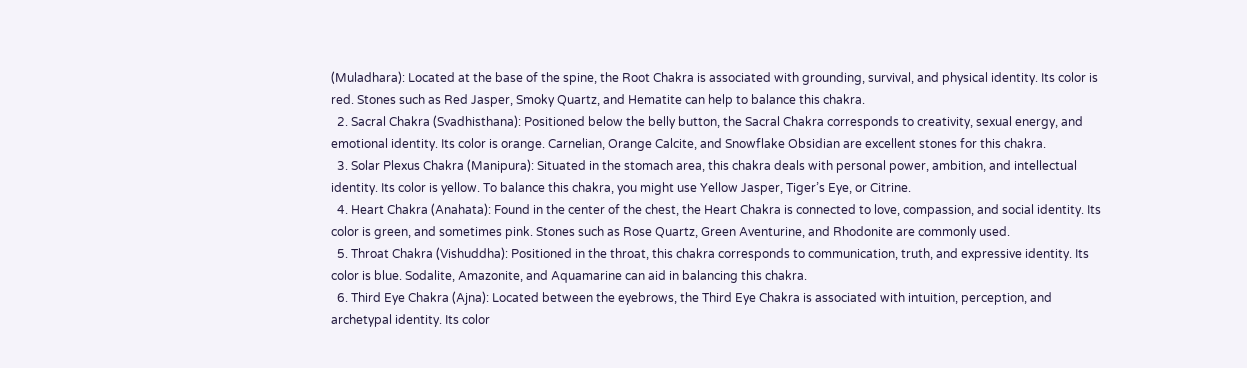(Muladhara): Located at the base of the spine, the Root Chakra is associated with grounding, survival, and physical identity. Its color is red. Stones such as Red Jasper, Smoky Quartz, and Hematite can help to balance this chakra.
  2. Sacral Chakra (Svadhisthana): Positioned below the belly button, the Sacral Chakra corresponds to creativity, sexual energy, and emotional identity. Its color is orange. Carnelian, Orange Calcite, and Snowflake Obsidian are excellent stones for this chakra.
  3. Solar Plexus Chakra (Manipura): Situated in the stomach area, this chakra deals with personal power, ambition, and intellectual identity. Its color is yellow. To balance this chakra, you might use Yellow Jasper, Tiger’s Eye, or Citrine.
  4. Heart Chakra (Anahata): Found in the center of the chest, the Heart Chakra is connected to love, compassion, and social identity. Its color is green, and sometimes pink. Stones such as Rose Quartz, Green Aventurine, and Rhodonite are commonly used.
  5. Throat Chakra (Vishuddha): Positioned in the throat, this chakra corresponds to communication, truth, and expressive identity. Its color is blue. Sodalite, Amazonite, and Aquamarine can aid in balancing this chakra.
  6. Third Eye Chakra (Ajna): Located between the eyebrows, the Third Eye Chakra is associated with intuition, perception, and archetypal identity. Its color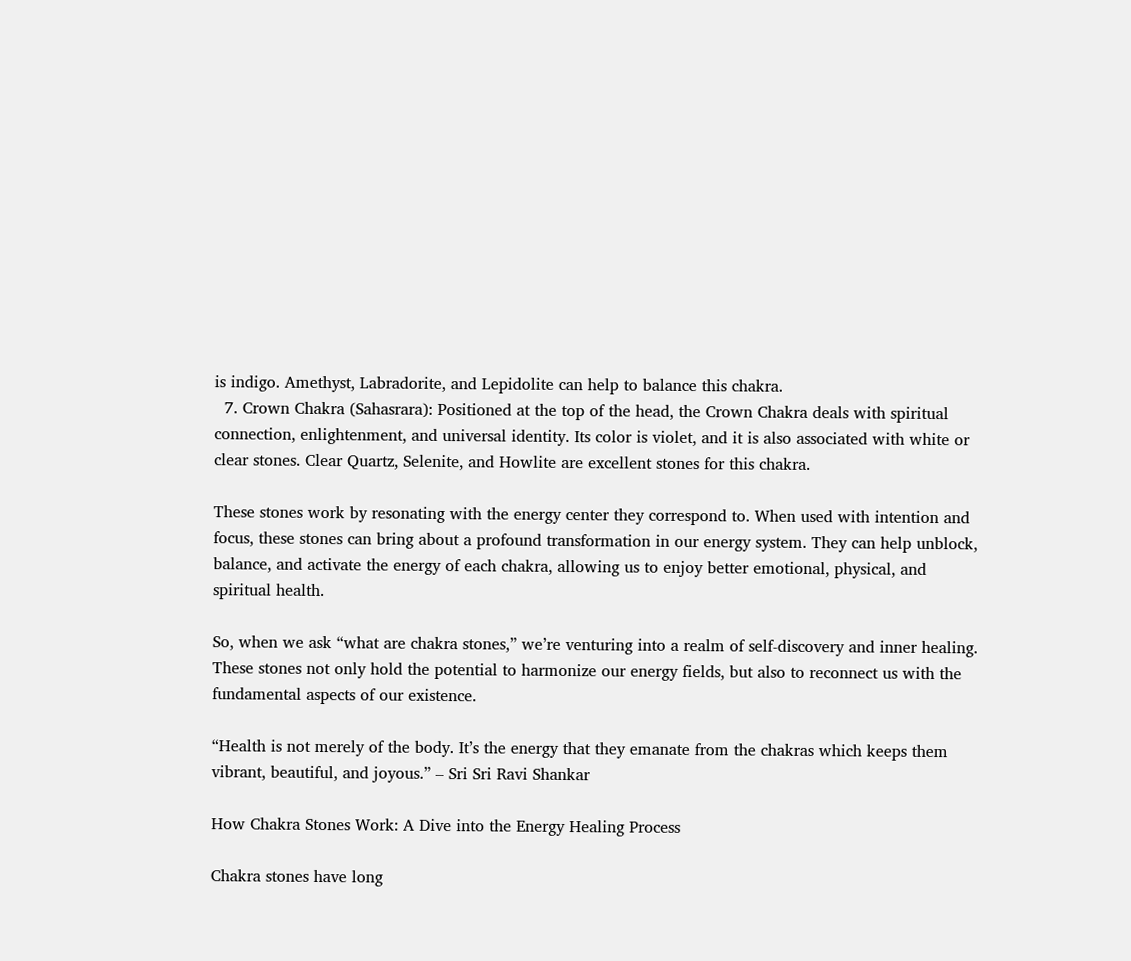is indigo. Amethyst, Labradorite, and Lepidolite can help to balance this chakra.
  7. Crown Chakra (Sahasrara): Positioned at the top of the head, the Crown Chakra deals with spiritual connection, enlightenment, and universal identity. Its color is violet, and it is also associated with white or clear stones. Clear Quartz, Selenite, and Howlite are excellent stones for this chakra.

These stones work by resonating with the energy center they correspond to. When used with intention and focus, these stones can bring about a profound transformation in our energy system. They can help unblock, balance, and activate the energy of each chakra, allowing us to enjoy better emotional, physical, and spiritual health.

So, when we ask “what are chakra stones,” we’re venturing into a realm of self-discovery and inner healing. These stones not only hold the potential to harmonize our energy fields, but also to reconnect us with the fundamental aspects of our existence.

“Health is not merely of the body. It’s the energy that they emanate from the chakras which keeps them vibrant, beautiful, and joyous.” – Sri Sri Ravi Shankar

How Chakra Stones Work: A Dive into the Energy Healing Process

Chakra stones have long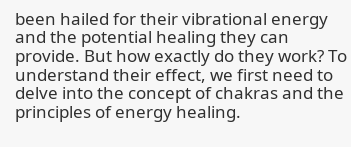been hailed for their vibrational energy and the potential healing they can provide. But how exactly do they work? To understand their effect, we first need to delve into the concept of chakras and the principles of energy healing.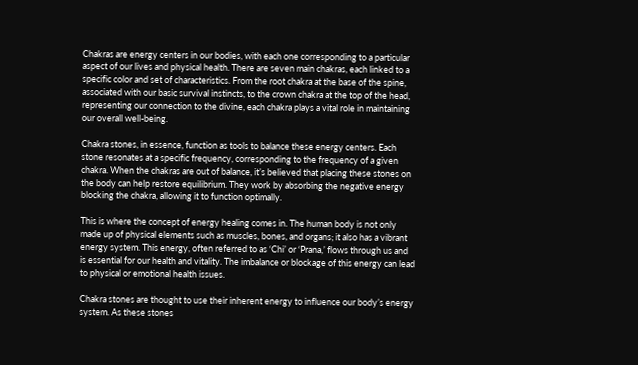Chakras are energy centers in our bodies, with each one corresponding to a particular aspect of our lives and physical health. There are seven main chakras, each linked to a specific color and set of characteristics. From the root chakra at the base of the spine, associated with our basic survival instincts, to the crown chakra at the top of the head, representing our connection to the divine, each chakra plays a vital role in maintaining our overall well-being.

Chakra stones, in essence, function as tools to balance these energy centers. Each stone resonates at a specific frequency, corresponding to the frequency of a given chakra. When the chakras are out of balance, it’s believed that placing these stones on the body can help restore equilibrium. They work by absorbing the negative energy blocking the chakra, allowing it to function optimally.

This is where the concept of energy healing comes in. The human body is not only made up of physical elements such as muscles, bones, and organs; it also has a vibrant energy system. This energy, often referred to as ‘Chi’ or ‘Prana,’ flows through us and is essential for our health and vitality. The imbalance or blockage of this energy can lead to physical or emotional health issues.

Chakra stones are thought to use their inherent energy to influence our body’s energy system. As these stones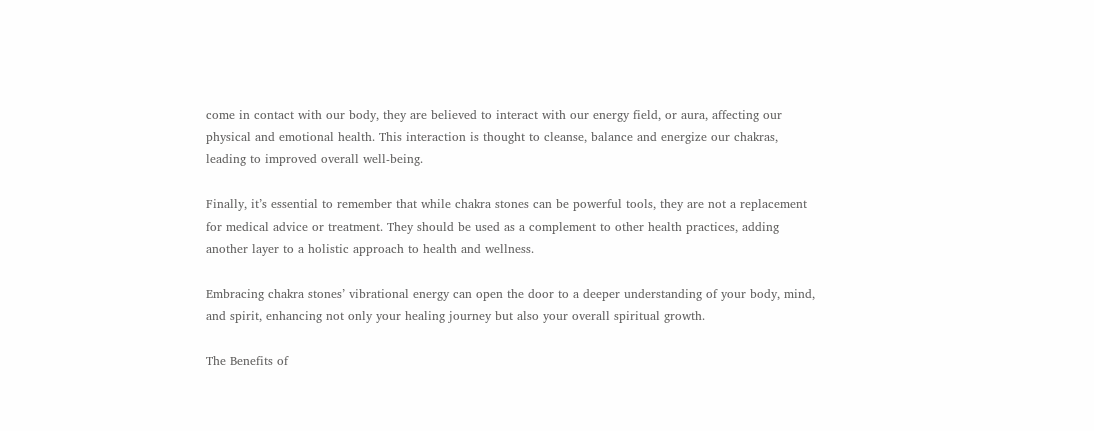come in contact with our body, they are believed to interact with our energy field, or aura, affecting our physical and emotional health. This interaction is thought to cleanse, balance and energize our chakras, leading to improved overall well-being.

Finally, it’s essential to remember that while chakra stones can be powerful tools, they are not a replacement for medical advice or treatment. They should be used as a complement to other health practices, adding another layer to a holistic approach to health and wellness.

Embracing chakra stones’ vibrational energy can open the door to a deeper understanding of your body, mind, and spirit, enhancing not only your healing journey but also your overall spiritual growth.

The Benefits of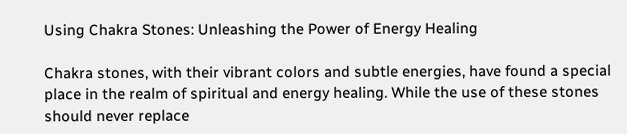Using Chakra Stones: Unleashing the Power of Energy Healing

Chakra stones, with their vibrant colors and subtle energies, have found a special place in the realm of spiritual and energy healing. While the use of these stones should never replace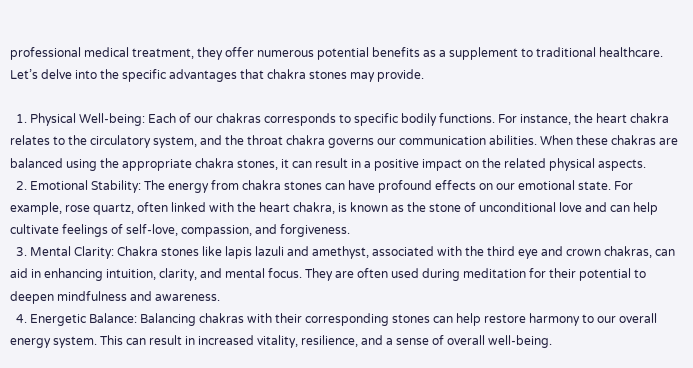professional medical treatment, they offer numerous potential benefits as a supplement to traditional healthcare. Let’s delve into the specific advantages that chakra stones may provide.

  1. Physical Well-being: Each of our chakras corresponds to specific bodily functions. For instance, the heart chakra relates to the circulatory system, and the throat chakra governs our communication abilities. When these chakras are balanced using the appropriate chakra stones, it can result in a positive impact on the related physical aspects.
  2. Emotional Stability: The energy from chakra stones can have profound effects on our emotional state. For example, rose quartz, often linked with the heart chakra, is known as the stone of unconditional love and can help cultivate feelings of self-love, compassion, and forgiveness.
  3. Mental Clarity: Chakra stones like lapis lazuli and amethyst, associated with the third eye and crown chakras, can aid in enhancing intuition, clarity, and mental focus. They are often used during meditation for their potential to deepen mindfulness and awareness.
  4. Energetic Balance: Balancing chakras with their corresponding stones can help restore harmony to our overall energy system. This can result in increased vitality, resilience, and a sense of overall well-being.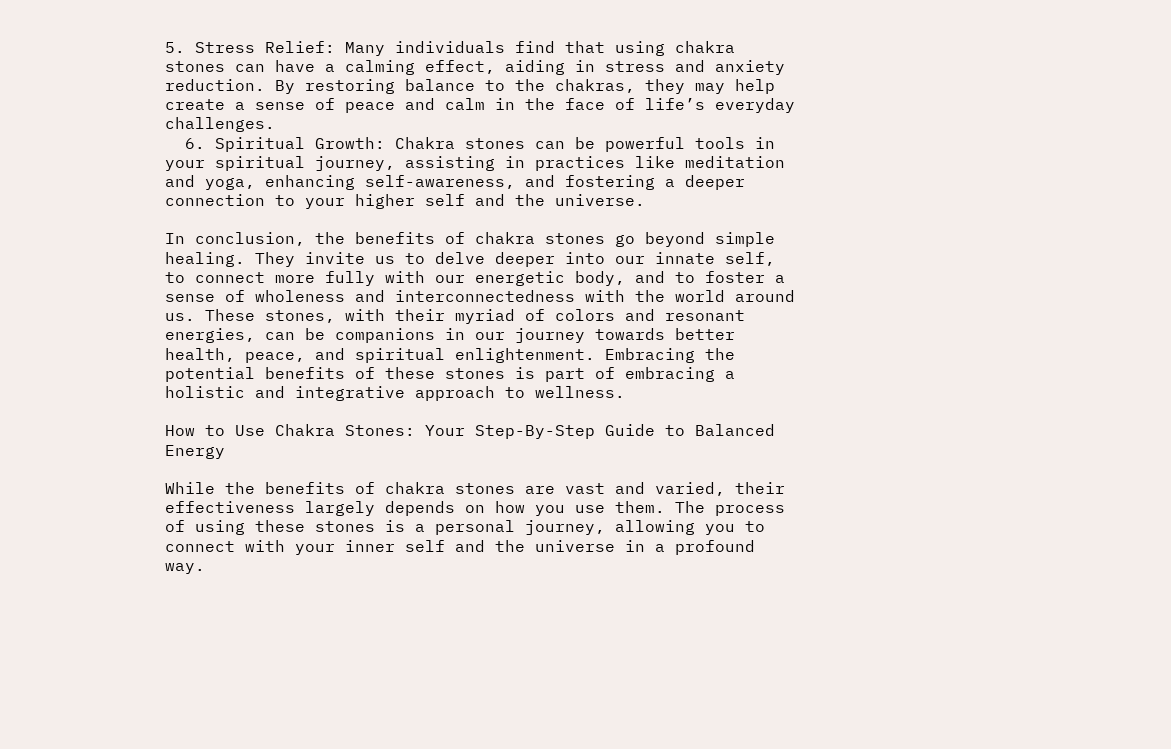5. Stress Relief: Many individuals find that using chakra stones can have a calming effect, aiding in stress and anxiety reduction. By restoring balance to the chakras, they may help create a sense of peace and calm in the face of life’s everyday challenges.
  6. Spiritual Growth: Chakra stones can be powerful tools in your spiritual journey, assisting in practices like meditation and yoga, enhancing self-awareness, and fostering a deeper connection to your higher self and the universe.

In conclusion, the benefits of chakra stones go beyond simple healing. They invite us to delve deeper into our innate self, to connect more fully with our energetic body, and to foster a sense of wholeness and interconnectedness with the world around us. These stones, with their myriad of colors and resonant energies, can be companions in our journey towards better health, peace, and spiritual enlightenment. Embracing the potential benefits of these stones is part of embracing a holistic and integrative approach to wellness.

How to Use Chakra Stones: Your Step-By-Step Guide to Balanced Energy

While the benefits of chakra stones are vast and varied, their effectiveness largely depends on how you use them. The process of using these stones is a personal journey, allowing you to connect with your inner self and the universe in a profound way.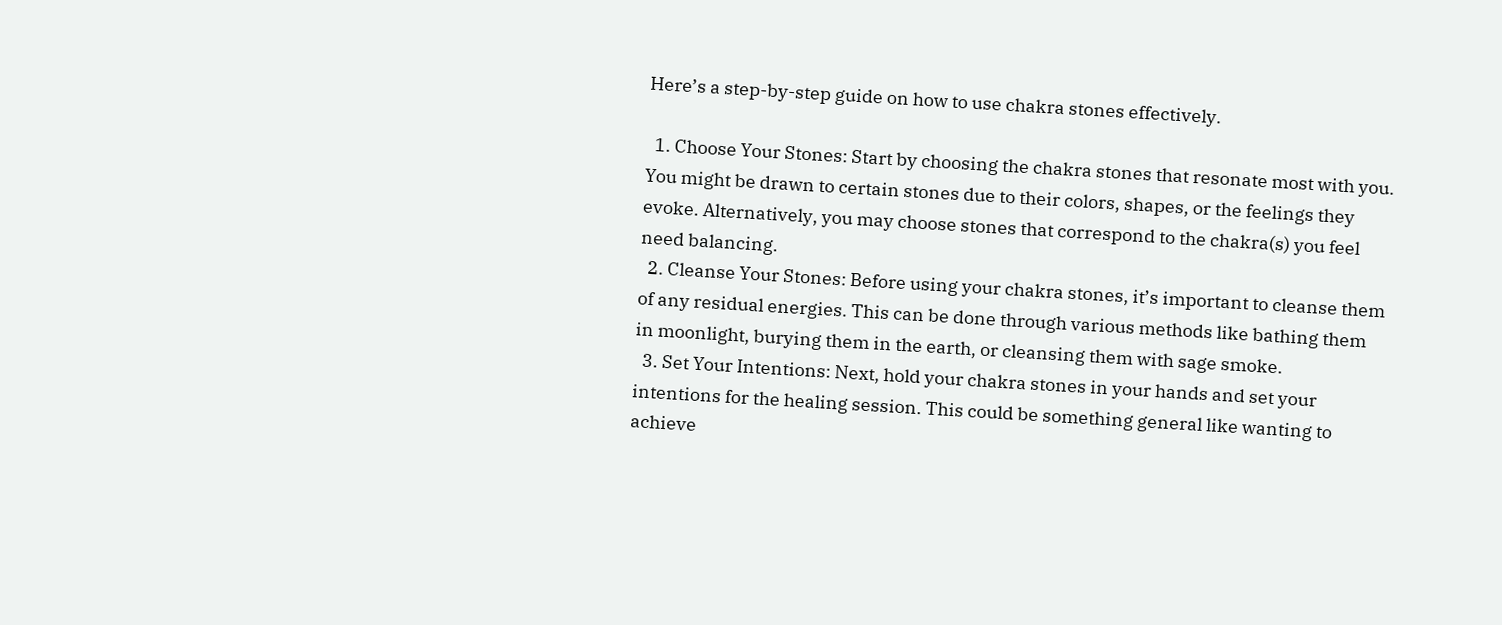Here’s a step-by-step guide on how to use chakra stones effectively.

  1. Choose Your Stones: Start by choosing the chakra stones that resonate most with you. You might be drawn to certain stones due to their colors, shapes, or the feelings they evoke. Alternatively, you may choose stones that correspond to the chakra(s) you feel need balancing.
  2. Cleanse Your Stones: Before using your chakra stones, it’s important to cleanse them of any residual energies. This can be done through various methods like bathing them in moonlight, burying them in the earth, or cleansing them with sage smoke.
  3. Set Your Intentions: Next, hold your chakra stones in your hands and set your intentions for the healing session. This could be something general like wanting to achieve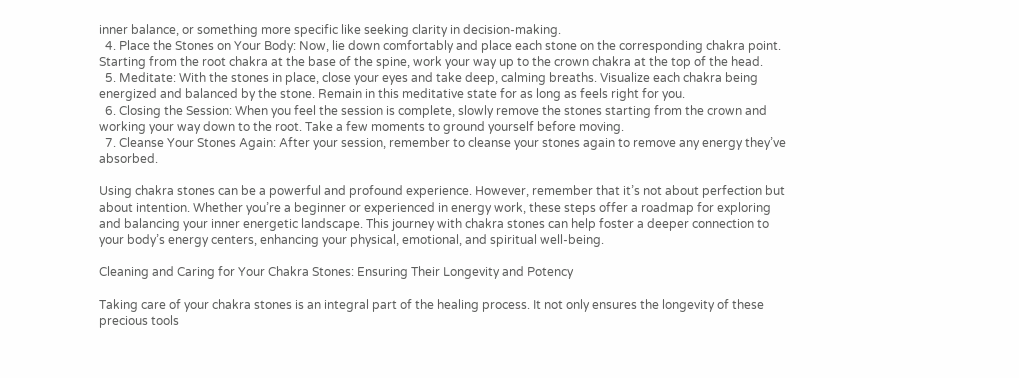inner balance, or something more specific like seeking clarity in decision-making.
  4. Place the Stones on Your Body: Now, lie down comfortably and place each stone on the corresponding chakra point. Starting from the root chakra at the base of the spine, work your way up to the crown chakra at the top of the head.
  5. Meditate: With the stones in place, close your eyes and take deep, calming breaths. Visualize each chakra being energized and balanced by the stone. Remain in this meditative state for as long as feels right for you.
  6. Closing the Session: When you feel the session is complete, slowly remove the stones starting from the crown and working your way down to the root. Take a few moments to ground yourself before moving.
  7. Cleanse Your Stones Again: After your session, remember to cleanse your stones again to remove any energy they’ve absorbed.

Using chakra stones can be a powerful and profound experience. However, remember that it’s not about perfection but about intention. Whether you’re a beginner or experienced in energy work, these steps offer a roadmap for exploring and balancing your inner energetic landscape. This journey with chakra stones can help foster a deeper connection to your body’s energy centers, enhancing your physical, emotional, and spiritual well-being.

Cleaning and Caring for Your Chakra Stones: Ensuring Their Longevity and Potency

Taking care of your chakra stones is an integral part of the healing process. It not only ensures the longevity of these precious tools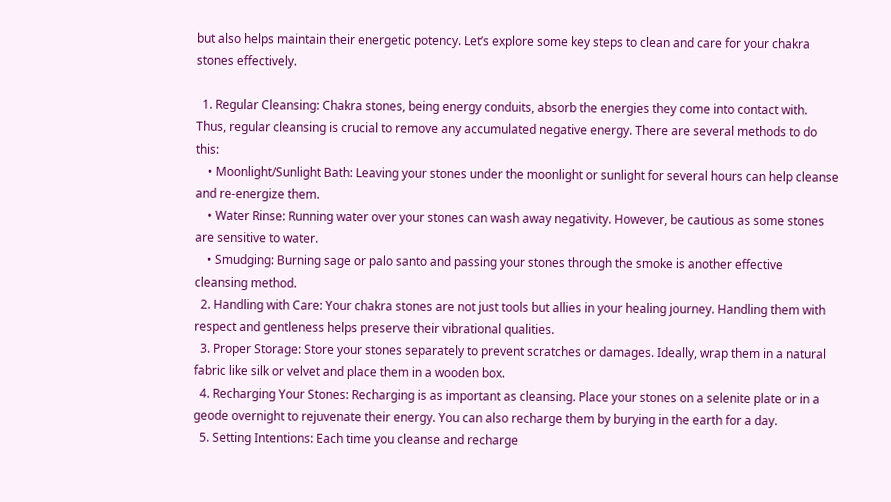but also helps maintain their energetic potency. Let’s explore some key steps to clean and care for your chakra stones effectively.

  1. Regular Cleansing: Chakra stones, being energy conduits, absorb the energies they come into contact with. Thus, regular cleansing is crucial to remove any accumulated negative energy. There are several methods to do this:
    • Moonlight/Sunlight Bath: Leaving your stones under the moonlight or sunlight for several hours can help cleanse and re-energize them.
    • Water Rinse: Running water over your stones can wash away negativity. However, be cautious as some stones are sensitive to water.
    • Smudging: Burning sage or palo santo and passing your stones through the smoke is another effective cleansing method.
  2. Handling with Care: Your chakra stones are not just tools but allies in your healing journey. Handling them with respect and gentleness helps preserve their vibrational qualities.
  3. Proper Storage: Store your stones separately to prevent scratches or damages. Ideally, wrap them in a natural fabric like silk or velvet and place them in a wooden box.
  4. Recharging Your Stones: Recharging is as important as cleansing. Place your stones on a selenite plate or in a geode overnight to rejuvenate their energy. You can also recharge them by burying in the earth for a day.
  5. Setting Intentions: Each time you cleanse and recharge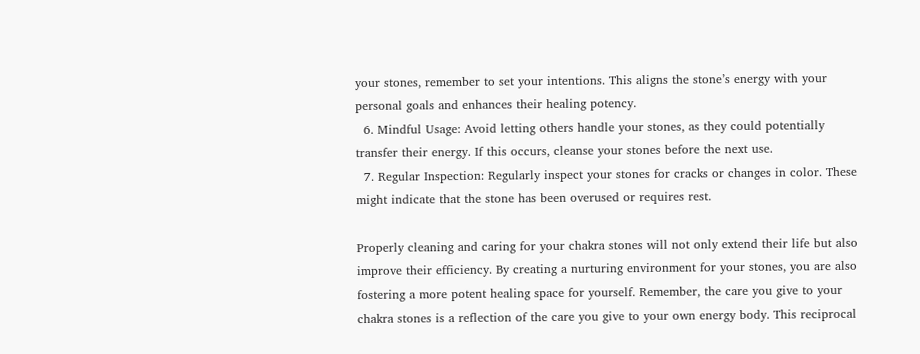your stones, remember to set your intentions. This aligns the stone’s energy with your personal goals and enhances their healing potency.
  6. Mindful Usage: Avoid letting others handle your stones, as they could potentially transfer their energy. If this occurs, cleanse your stones before the next use.
  7. Regular Inspection: Regularly inspect your stones for cracks or changes in color. These might indicate that the stone has been overused or requires rest.

Properly cleaning and caring for your chakra stones will not only extend their life but also improve their efficiency. By creating a nurturing environment for your stones, you are also fostering a more potent healing space for yourself. Remember, the care you give to your chakra stones is a reflection of the care you give to your own energy body. This reciprocal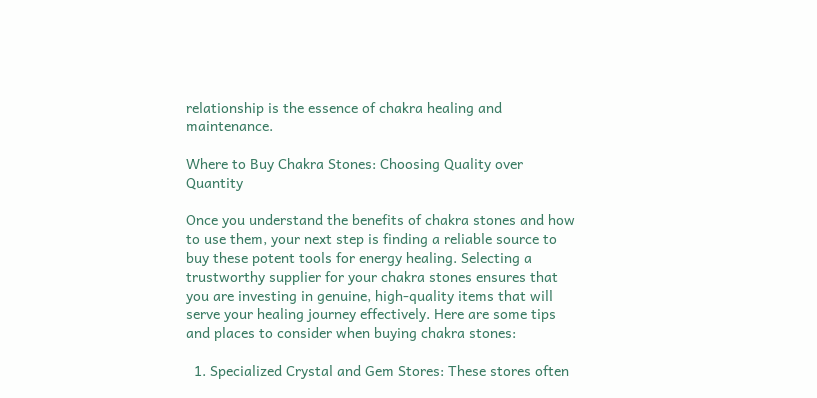relationship is the essence of chakra healing and maintenance.

Where to Buy Chakra Stones: Choosing Quality over Quantity

Once you understand the benefits of chakra stones and how to use them, your next step is finding a reliable source to buy these potent tools for energy healing. Selecting a trustworthy supplier for your chakra stones ensures that you are investing in genuine, high-quality items that will serve your healing journey effectively. Here are some tips and places to consider when buying chakra stones:

  1. Specialized Crystal and Gem Stores: These stores often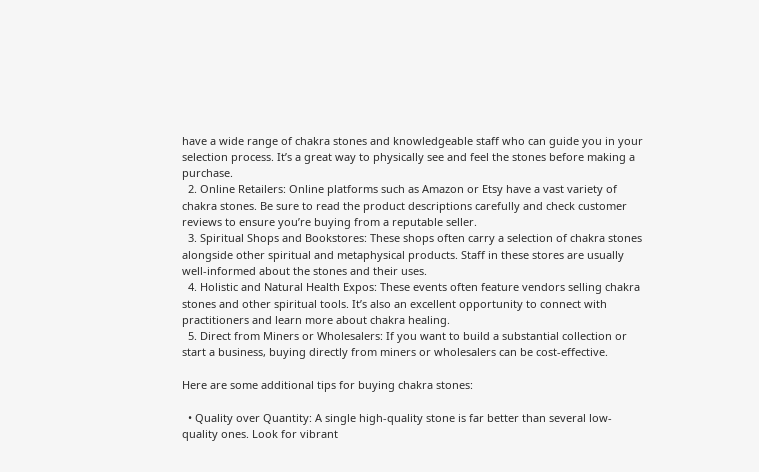have a wide range of chakra stones and knowledgeable staff who can guide you in your selection process. It’s a great way to physically see and feel the stones before making a purchase.
  2. Online Retailers: Online platforms such as Amazon or Etsy have a vast variety of chakra stones. Be sure to read the product descriptions carefully and check customer reviews to ensure you’re buying from a reputable seller.
  3. Spiritual Shops and Bookstores: These shops often carry a selection of chakra stones alongside other spiritual and metaphysical products. Staff in these stores are usually well-informed about the stones and their uses.
  4. Holistic and Natural Health Expos: These events often feature vendors selling chakra stones and other spiritual tools. It’s also an excellent opportunity to connect with practitioners and learn more about chakra healing.
  5. Direct from Miners or Wholesalers: If you want to build a substantial collection or start a business, buying directly from miners or wholesalers can be cost-effective.

Here are some additional tips for buying chakra stones:

  • Quality over Quantity: A single high-quality stone is far better than several low-quality ones. Look for vibrant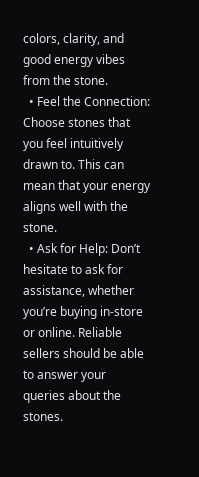colors, clarity, and good energy vibes from the stone.
  • Feel the Connection: Choose stones that you feel intuitively drawn to. This can mean that your energy aligns well with the stone.
  • Ask for Help: Don’t hesitate to ask for assistance, whether you’re buying in-store or online. Reliable sellers should be able to answer your queries about the stones.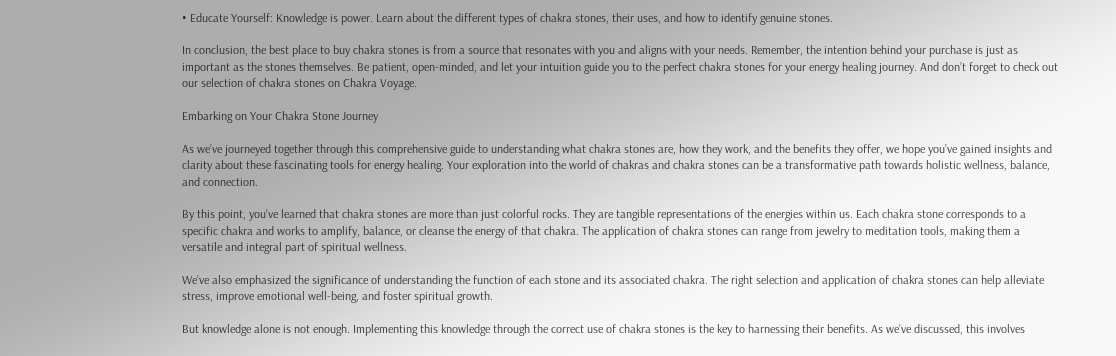• Educate Yourself: Knowledge is power. Learn about the different types of chakra stones, their uses, and how to identify genuine stones.

In conclusion, the best place to buy chakra stones is from a source that resonates with you and aligns with your needs. Remember, the intention behind your purchase is just as important as the stones themselves. Be patient, open-minded, and let your intuition guide you to the perfect chakra stones for your energy healing journey. And don’t forget to check out our selection of chakra stones on Chakra Voyage.

Embarking on Your Chakra Stone Journey

As we’ve journeyed together through this comprehensive guide to understanding what chakra stones are, how they work, and the benefits they offer, we hope you’ve gained insights and clarity about these fascinating tools for energy healing. Your exploration into the world of chakras and chakra stones can be a transformative path towards holistic wellness, balance, and connection.

By this point, you’ve learned that chakra stones are more than just colorful rocks. They are tangible representations of the energies within us. Each chakra stone corresponds to a specific chakra and works to amplify, balance, or cleanse the energy of that chakra. The application of chakra stones can range from jewelry to meditation tools, making them a versatile and integral part of spiritual wellness.

We’ve also emphasized the significance of understanding the function of each stone and its associated chakra. The right selection and application of chakra stones can help alleviate stress, improve emotional well-being, and foster spiritual growth.

But knowledge alone is not enough. Implementing this knowledge through the correct use of chakra stones is the key to harnessing their benefits. As we’ve discussed, this involves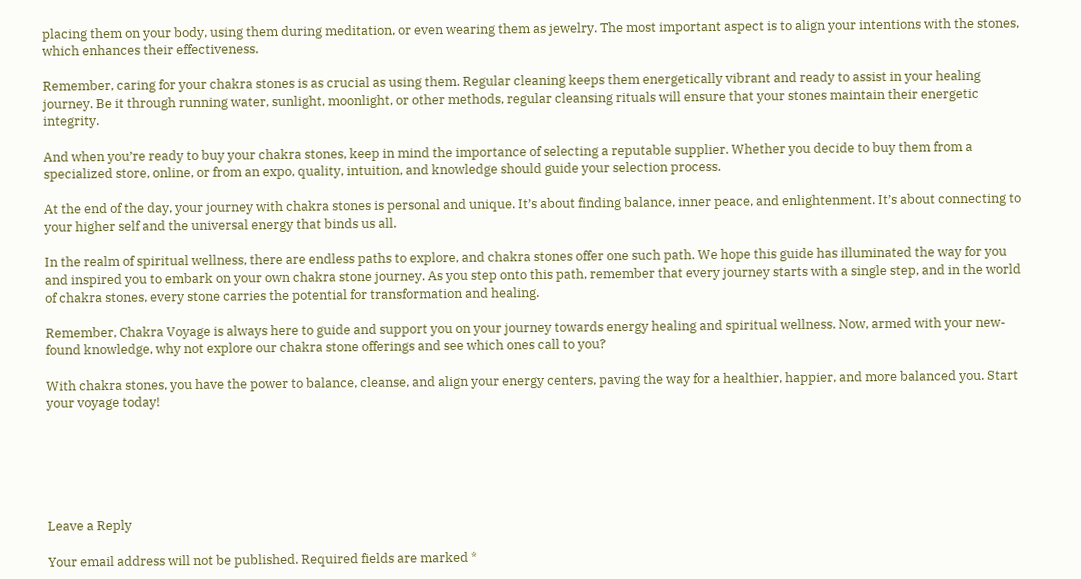placing them on your body, using them during meditation, or even wearing them as jewelry. The most important aspect is to align your intentions with the stones, which enhances their effectiveness.

Remember, caring for your chakra stones is as crucial as using them. Regular cleaning keeps them energetically vibrant and ready to assist in your healing journey. Be it through running water, sunlight, moonlight, or other methods, regular cleansing rituals will ensure that your stones maintain their energetic integrity.

And when you’re ready to buy your chakra stones, keep in mind the importance of selecting a reputable supplier. Whether you decide to buy them from a specialized store, online, or from an expo, quality, intuition, and knowledge should guide your selection process.

At the end of the day, your journey with chakra stones is personal and unique. It’s about finding balance, inner peace, and enlightenment. It’s about connecting to your higher self and the universal energy that binds us all.

In the realm of spiritual wellness, there are endless paths to explore, and chakra stones offer one such path. We hope this guide has illuminated the way for you and inspired you to embark on your own chakra stone journey. As you step onto this path, remember that every journey starts with a single step, and in the world of chakra stones, every stone carries the potential for transformation and healing.

Remember, Chakra Voyage is always here to guide and support you on your journey towards energy healing and spiritual wellness. Now, armed with your new-found knowledge, why not explore our chakra stone offerings and see which ones call to you?

With chakra stones, you have the power to balance, cleanse, and align your energy centers, paving the way for a healthier, happier, and more balanced you. Start your voyage today!






Leave a Reply

Your email address will not be published. Required fields are marked *